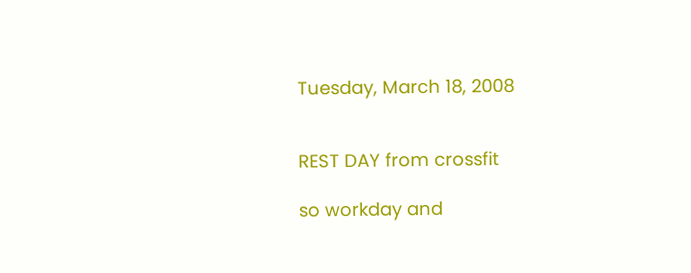Tuesday, March 18, 2008


REST DAY from crossfit

so workday and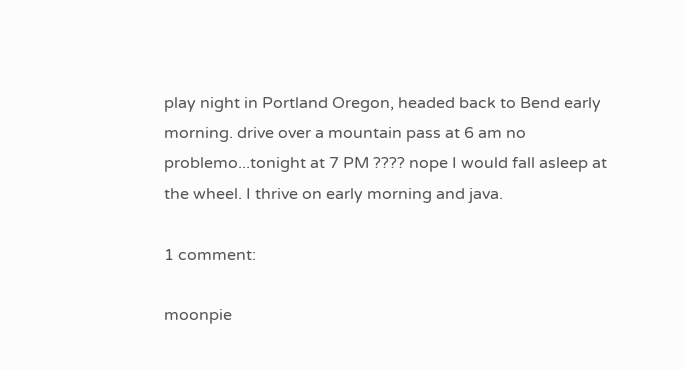play night in Portland Oregon, headed back to Bend early morning. drive over a mountain pass at 6 am no problemo...tonight at 7 PM ???? nope I would fall asleep at the wheel. I thrive on early morning and java.

1 comment:

moonpie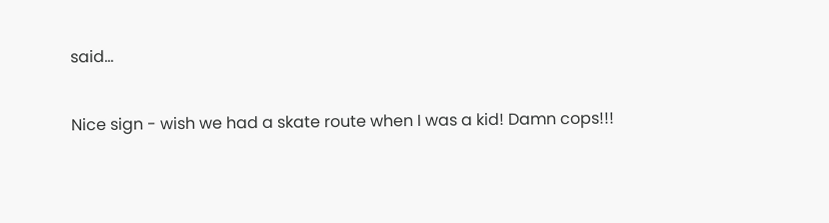said...

Nice sign - wish we had a skate route when I was a kid! Damn cops!!!